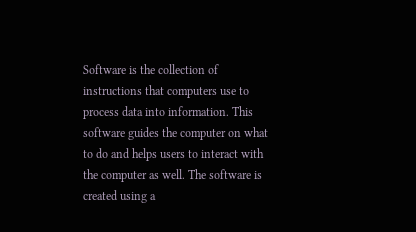Software is the collection of instructions that computers use to process data into information. This software guides the computer on what to do and helps users to interact with the computer as well. The software is created using a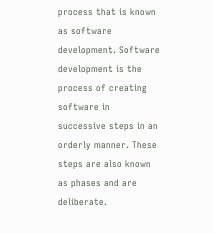process that is known as software development. Software development is the process of creating software in successive steps in an orderly manner. These steps are also known as phases and are deliberate.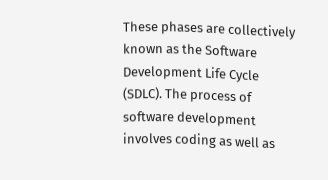These phases are collectively known as the Software Development Life Cycle (SDLC). The process of software development involves coding as well as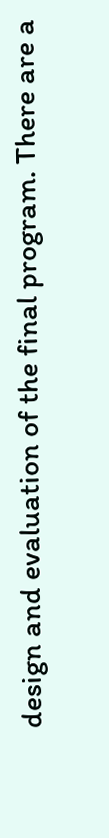design and evaluation of the final program. There are a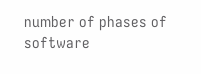number of phases of software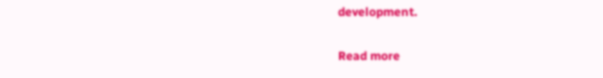development.

Read more